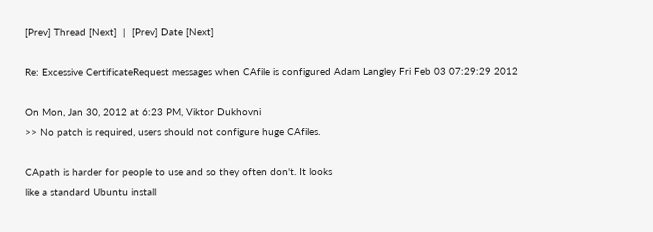[Prev] Thread [Next]  |  [Prev] Date [Next]

Re: Excessive CertificateRequest messages when CAfile is configured Adam Langley Fri Feb 03 07:29:29 2012

On Mon, Jan 30, 2012 at 6:23 PM, Viktor Dukhovni
>> No patch is required, users should not configure huge CAfiles.

CApath is harder for people to use and so they often don't. It looks
like a standard Ubuntu install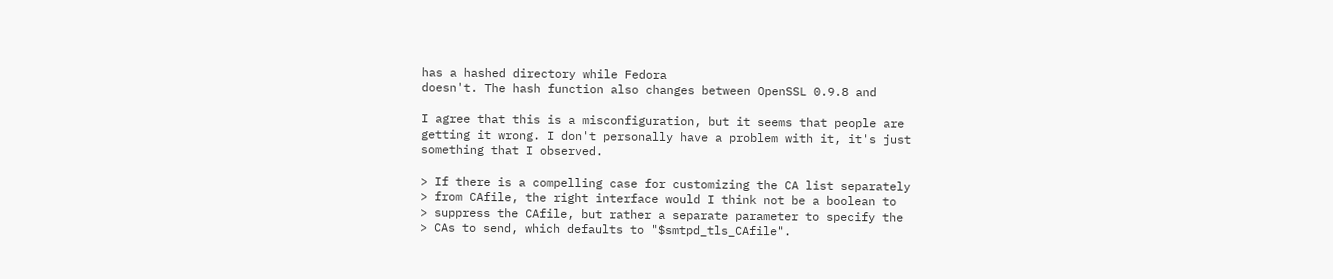has a hashed directory while Fedora
doesn't. The hash function also changes between OpenSSL 0.9.8 and

I agree that this is a misconfiguration, but it seems that people are
getting it wrong. I don't personally have a problem with it, it's just
something that I observed.

> If there is a compelling case for customizing the CA list separately
> from CAfile, the right interface would I think not be a boolean to
> suppress the CAfile, but rather a separate parameter to specify the
> CAs to send, which defaults to "$smtpd_tls_CAfile".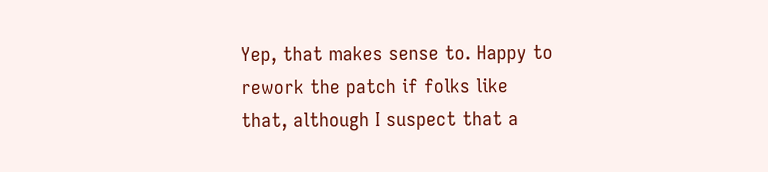Yep, that makes sense to. Happy to rework the patch if folks like
that, although I suspect that a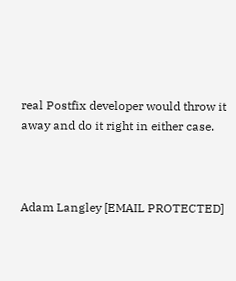real Postfix developer would throw it
away and do it right in either case.



Adam Langley [EMAIL PROTECTED]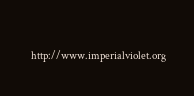http://www.imperialviolet.org